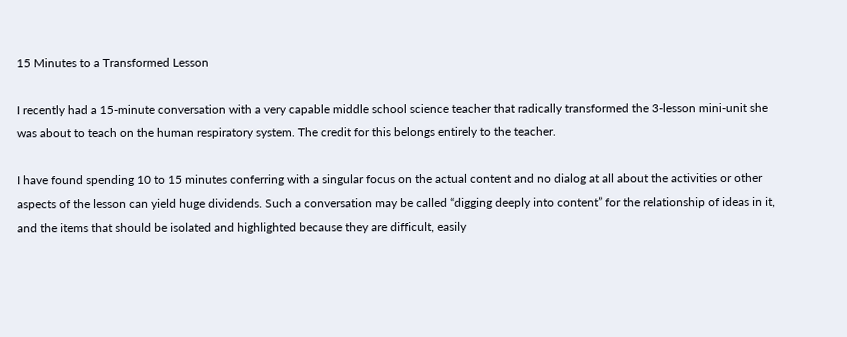15 Minutes to a Transformed Lesson

I recently had a 15-minute conversation with a very capable middle school science teacher that radically transformed the 3-lesson mini-unit she was about to teach on the human respiratory system. The credit for this belongs entirely to the teacher.

I have found spending 10 to 15 minutes conferring with a singular focus on the actual content and no dialog at all about the activities or other aspects of the lesson can yield huge dividends. Such a conversation may be called “digging deeply into content” for the relationship of ideas in it, and the items that should be isolated and highlighted because they are difficult, easily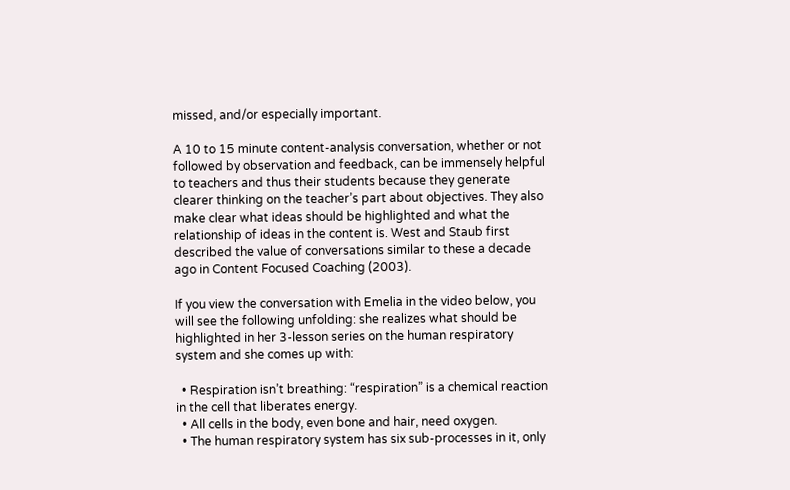missed, and/or especially important.

A 10 to 15 minute content-analysis conversation, whether or not followed by observation and feedback, can be immensely helpful to teachers and thus their students because they generate clearer thinking on the teacher’s part about objectives. They also make clear what ideas should be highlighted and what the relationship of ideas in the content is. West and Staub first described the value of conversations similar to these a decade ago in Content Focused Coaching (2003).

If you view the conversation with Emelia in the video below, you will see the following unfolding: she realizes what should be highlighted in her 3-lesson series on the human respiratory system and she comes up with:

  • Respiration isn’t breathing: “respiration” is a chemical reaction in the cell that liberates energy.
  • All cells in the body, even bone and hair, need oxygen.
  • The human respiratory system has six sub-processes in it, only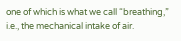one of which is what we call “breathing,” i.e., the mechanical intake of air.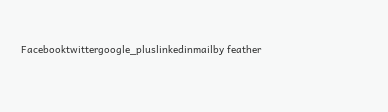Facebooktwittergoogle_pluslinkedinmailby feather